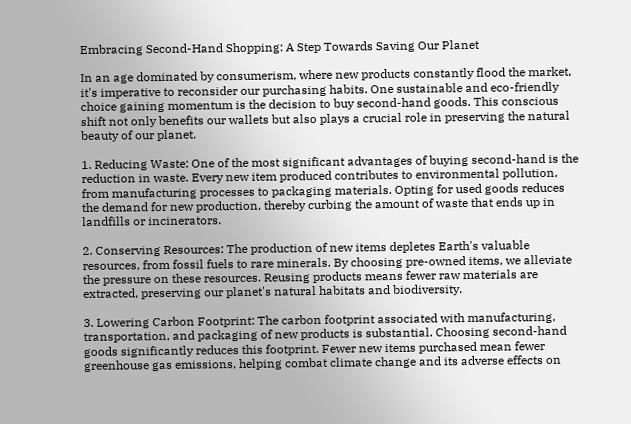Embracing Second-Hand Shopping: A Step Towards Saving Our Planet

In an age dominated by consumerism, where new products constantly flood the market, it's imperative to reconsider our purchasing habits. One sustainable and eco-friendly choice gaining momentum is the decision to buy second-hand goods. This conscious shift not only benefits our wallets but also plays a crucial role in preserving the natural beauty of our planet.

1. Reducing Waste: One of the most significant advantages of buying second-hand is the reduction in waste. Every new item produced contributes to environmental pollution, from manufacturing processes to packaging materials. Opting for used goods reduces the demand for new production, thereby curbing the amount of waste that ends up in landfills or incinerators.

2. Conserving Resources: The production of new items depletes Earth's valuable resources, from fossil fuels to rare minerals. By choosing pre-owned items, we alleviate the pressure on these resources. Reusing products means fewer raw materials are extracted, preserving our planet's natural habitats and biodiversity.

3. Lowering Carbon Footprint: The carbon footprint associated with manufacturing, transportation, and packaging of new products is substantial. Choosing second-hand goods significantly reduces this footprint. Fewer new items purchased mean fewer greenhouse gas emissions, helping combat climate change and its adverse effects on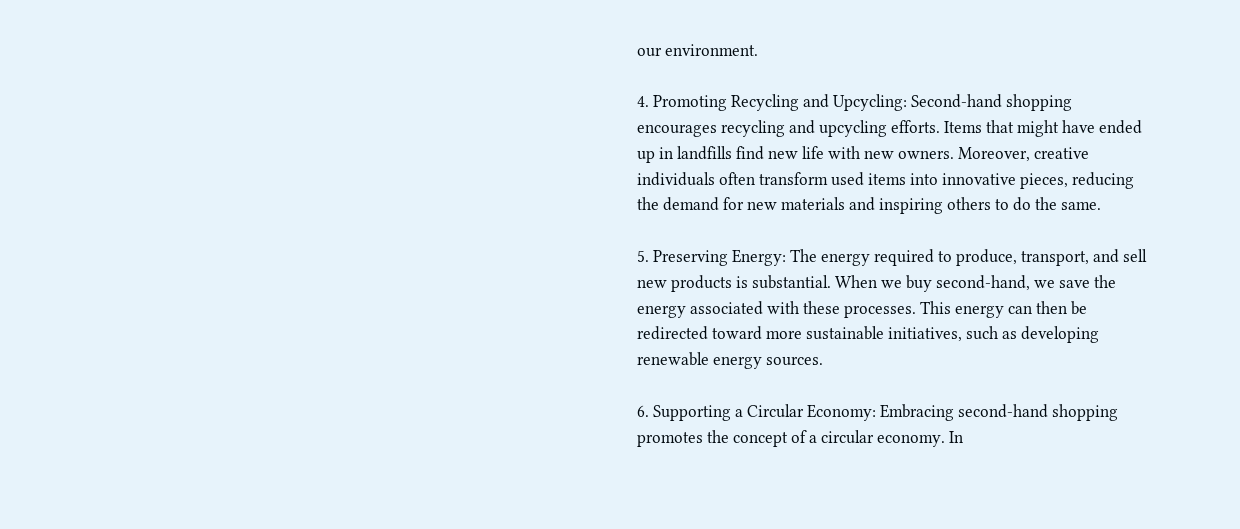our environment.

4. Promoting Recycling and Upcycling: Second-hand shopping encourages recycling and upcycling efforts. Items that might have ended up in landfills find new life with new owners. Moreover, creative individuals often transform used items into innovative pieces, reducing the demand for new materials and inspiring others to do the same.

5. Preserving Energy: The energy required to produce, transport, and sell new products is substantial. When we buy second-hand, we save the energy associated with these processes. This energy can then be redirected toward more sustainable initiatives, such as developing renewable energy sources.

6. Supporting a Circular Economy: Embracing second-hand shopping promotes the concept of a circular economy. In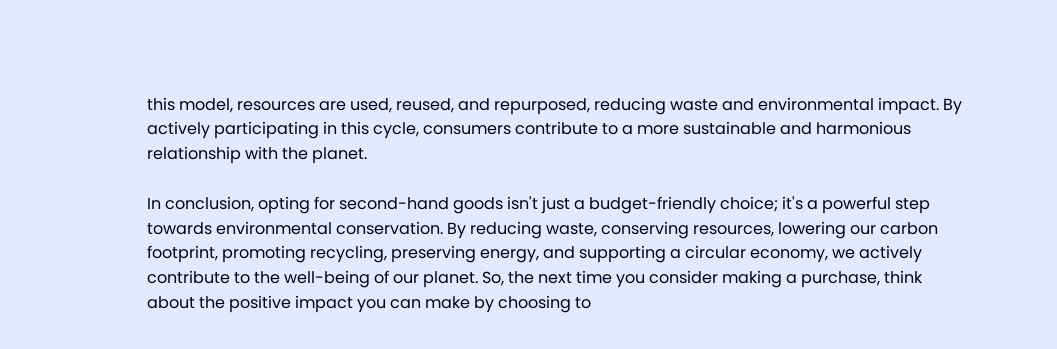this model, resources are used, reused, and repurposed, reducing waste and environmental impact. By actively participating in this cycle, consumers contribute to a more sustainable and harmonious relationship with the planet.

In conclusion, opting for second-hand goods isn't just a budget-friendly choice; it's a powerful step towards environmental conservation. By reducing waste, conserving resources, lowering our carbon footprint, promoting recycling, preserving energy, and supporting a circular economy, we actively contribute to the well-being of our planet. So, the next time you consider making a purchase, think about the positive impact you can make by choosing to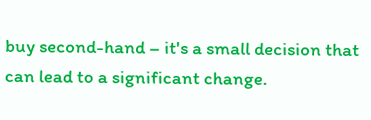buy second-hand – it's a small decision that can lead to a significant change.